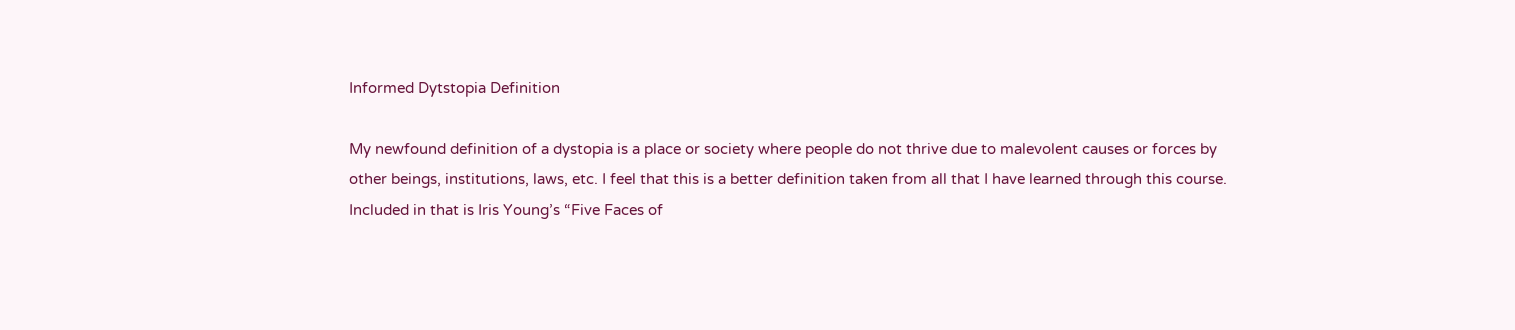Informed Dytstopia Definition

My newfound definition of a dystopia is a place or society where people do not thrive due to malevolent causes or forces by other beings, institutions, laws, etc. I feel that this is a better definition taken from all that I have learned through this course. Included in that is Iris Young’s “Five Faces of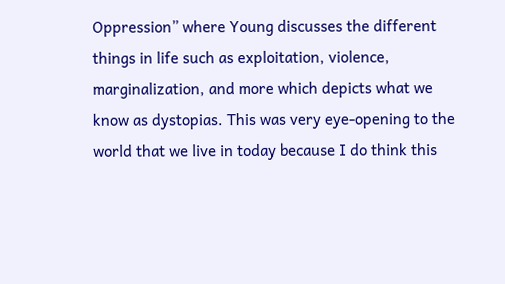Oppression” where Young discusses the different things in life such as exploitation, violence, marginalization, and more which depicts what we know as dystopias. This was very eye-opening to the world that we live in today because I do think this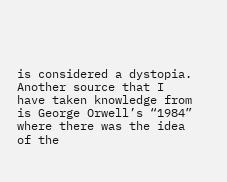is considered a dystopia. Another source that I have taken knowledge from is George Orwell’s “1984” where there was the idea of the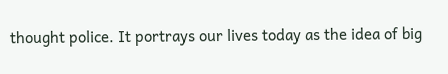thought police. It portrays our lives today as the idea of big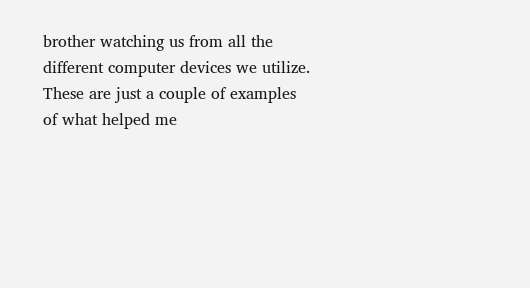brother watching us from all the different computer devices we utilize. These are just a couple of examples of what helped me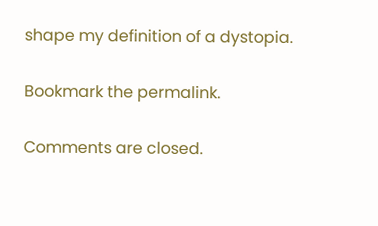shape my definition of a dystopia.

Bookmark the permalink.

Comments are closed.